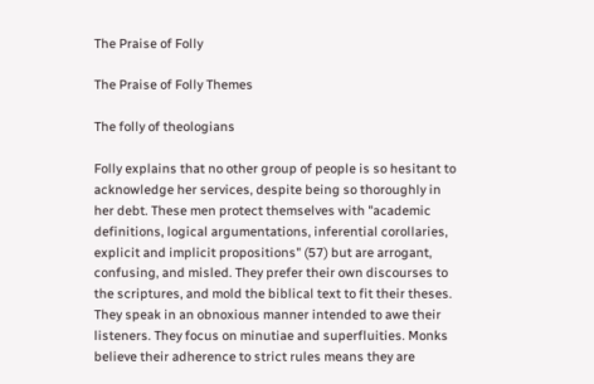The Praise of Folly

The Praise of Folly Themes

The folly of theologians

Folly explains that no other group of people is so hesitant to acknowledge her services, despite being so thoroughly in her debt. These men protect themselves with "academic definitions, logical argumentations, inferential corollaries, explicit and implicit propositions" (57) but are arrogant, confusing, and misled. They prefer their own discourses to the scriptures, and mold the biblical text to fit their theses. They speak in an obnoxious manner intended to awe their listeners. They focus on minutiae and superfluities. Monks believe their adherence to strict rules means they are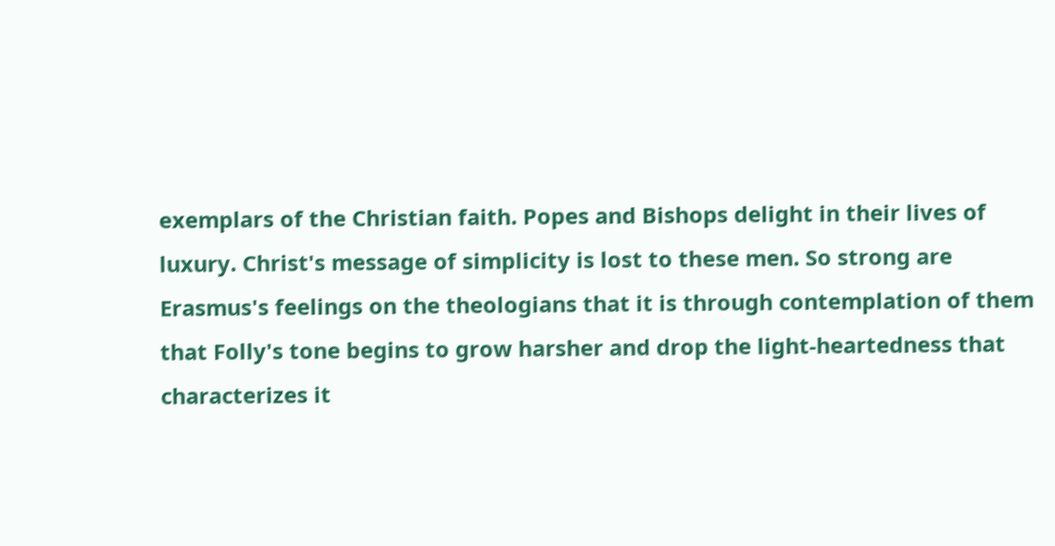exemplars of the Christian faith. Popes and Bishops delight in their lives of luxury. Christ's message of simplicity is lost to these men. So strong are Erasmus's feelings on the theologians that it is through contemplation of them that Folly's tone begins to grow harsher and drop the light-heartedness that characterizes it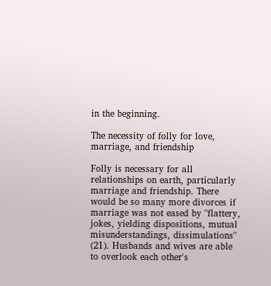in the beginning.

The necessity of folly for love, marriage, and friendship

Folly is necessary for all relationships on earth, particularly marriage and friendship. There would be so many more divorces if marriage was not eased by "flattery, jokes, yielding dispositions, mutual misunderstandings, dissimulations" (21). Husbands and wives are able to overlook each other's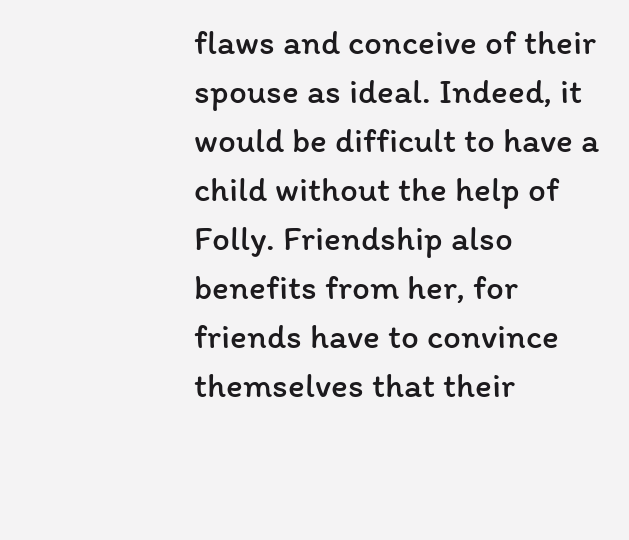flaws and conceive of their spouse as ideal. Indeed, it would be difficult to have a child without the help of Folly. Friendship also benefits from her, for friends have to convince themselves that their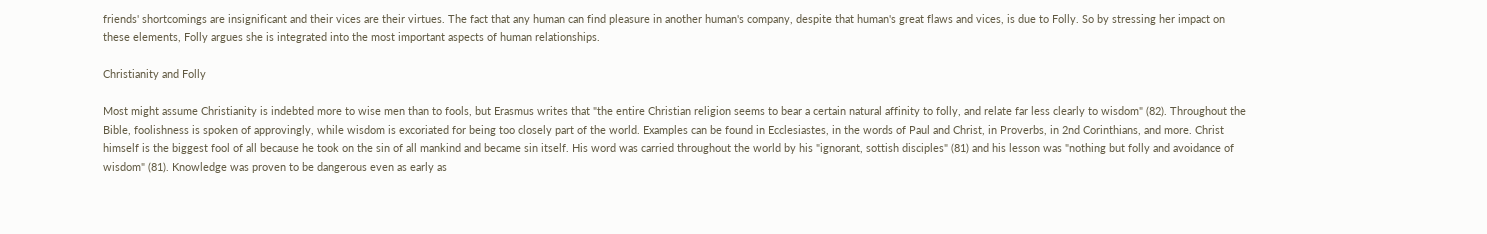friends' shortcomings are insignificant and their vices are their virtues. The fact that any human can find pleasure in another human's company, despite that human's great flaws and vices, is due to Folly. So by stressing her impact on these elements, Folly argues she is integrated into the most important aspects of human relationships.

Christianity and Folly

Most might assume Christianity is indebted more to wise men than to fools, but Erasmus writes that "the entire Christian religion seems to bear a certain natural affinity to folly, and relate far less clearly to wisdom" (82). Throughout the Bible, foolishness is spoken of approvingly, while wisdom is excoriated for being too closely part of the world. Examples can be found in Ecclesiastes, in the words of Paul and Christ, in Proverbs, in 2nd Corinthians, and more. Christ himself is the biggest fool of all because he took on the sin of all mankind and became sin itself. His word was carried throughout the world by his "ignorant, sottish disciples" (81) and his lesson was "nothing but folly and avoidance of wisdom" (81). Knowledge was proven to be dangerous even as early as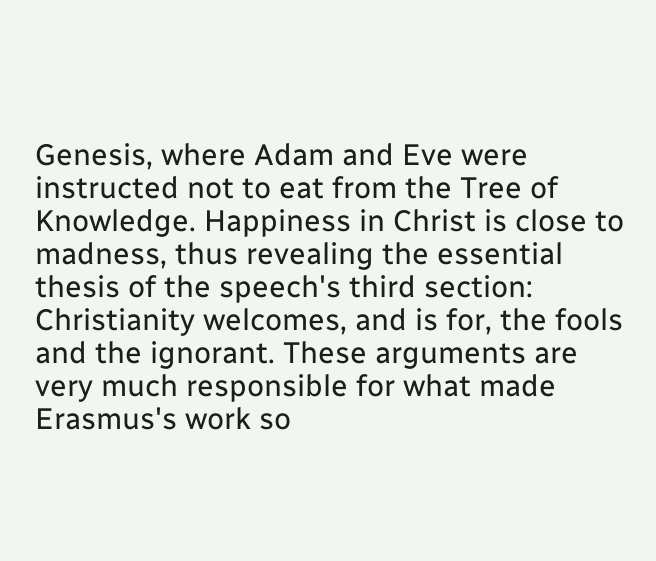Genesis, where Adam and Eve were instructed not to eat from the Tree of Knowledge. Happiness in Christ is close to madness, thus revealing the essential thesis of the speech's third section: Christianity welcomes, and is for, the fools and the ignorant. These arguments are very much responsible for what made Erasmus's work so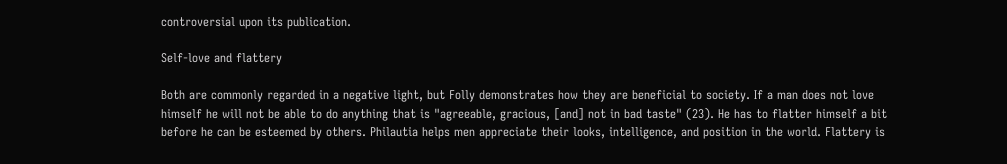controversial upon its publication.

Self-love and flattery

Both are commonly regarded in a negative light, but Folly demonstrates how they are beneficial to society. If a man does not love himself he will not be able to do anything that is "agreeable, gracious, [and] not in bad taste" (23). He has to flatter himself a bit before he can be esteemed by others. Philautia helps men appreciate their looks, intelligence, and position in the world. Flattery is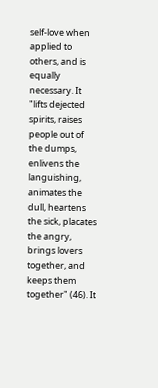self-love when applied to others, and is equally necessary. It "lifts dejected spirits, raises people out of the dumps, enlivens the languishing, animates the dull, heartens the sick, placates the angry, brings lovers together, and keeps them together" (46). It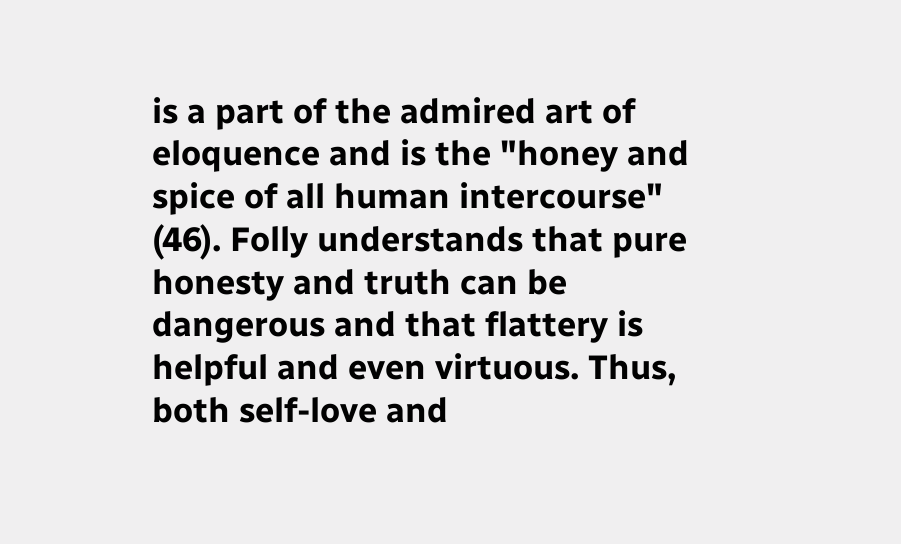is a part of the admired art of eloquence and is the "honey and spice of all human intercourse" (46). Folly understands that pure honesty and truth can be dangerous and that flattery is helpful and even virtuous. Thus, both self-love and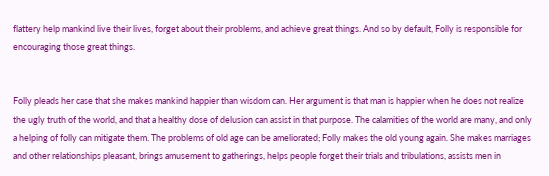flattery help mankind live their lives, forget about their problems, and achieve great things. And so by default, Folly is responsible for encouraging those great things.


Folly pleads her case that she makes mankind happier than wisdom can. Her argument is that man is happier when he does not realize the ugly truth of the world, and that a healthy dose of delusion can assist in that purpose. The calamities of the world are many, and only a helping of folly can mitigate them. The problems of old age can be ameliorated; Folly makes the old young again. She makes marriages and other relationships pleasant, brings amusement to gatherings, helps people forget their trials and tribulations, assists men in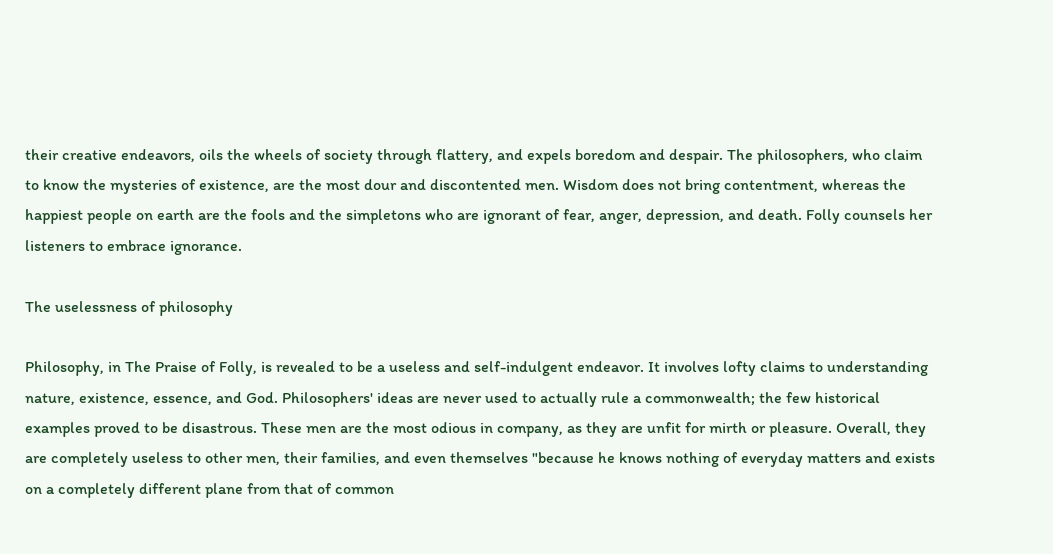their creative endeavors, oils the wheels of society through flattery, and expels boredom and despair. The philosophers, who claim to know the mysteries of existence, are the most dour and discontented men. Wisdom does not bring contentment, whereas the happiest people on earth are the fools and the simpletons who are ignorant of fear, anger, depression, and death. Folly counsels her listeners to embrace ignorance.

The uselessness of philosophy

Philosophy, in The Praise of Folly, is revealed to be a useless and self-indulgent endeavor. It involves lofty claims to understanding nature, existence, essence, and God. Philosophers' ideas are never used to actually rule a commonwealth; the few historical examples proved to be disastrous. These men are the most odious in company, as they are unfit for mirth or pleasure. Overall, they are completely useless to other men, their families, and even themselves "because he knows nothing of everyday matters and exists on a completely different plane from that of common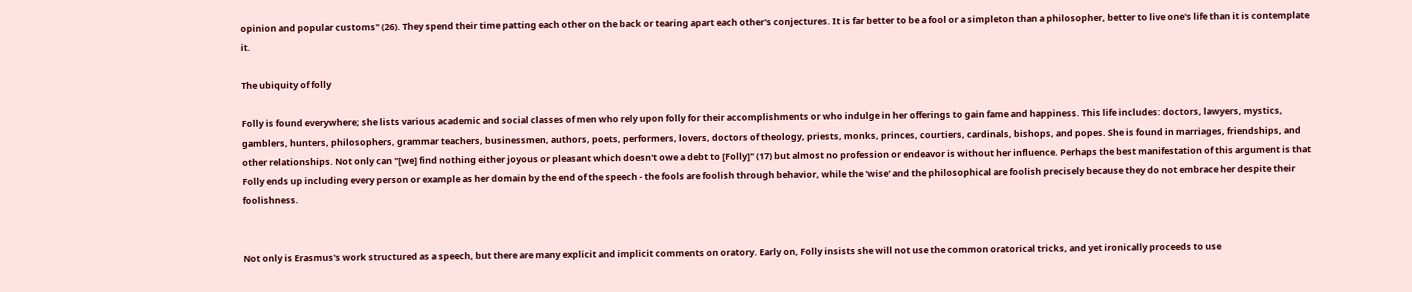opinion and popular customs" (26). They spend their time patting each other on the back or tearing apart each other's conjectures. It is far better to be a fool or a simpleton than a philosopher, better to live one's life than it is contemplate it.

The ubiquity of folly

Folly is found everywhere; she lists various academic and social classes of men who rely upon folly for their accomplishments or who indulge in her offerings to gain fame and happiness. This life includes: doctors, lawyers, mystics, gamblers, hunters, philosophers, grammar teachers, businessmen, authors, poets, performers, lovers, doctors of theology, priests, monks, princes, courtiers, cardinals, bishops, and popes. She is found in marriages, friendships, and other relationships. Not only can "[we] find nothing either joyous or pleasant which doesn't owe a debt to [Folly]" (17) but almost no profession or endeavor is without her influence. Perhaps the best manifestation of this argument is that Folly ends up including every person or example as her domain by the end of the speech - the fools are foolish through behavior, while the 'wise' and the philosophical are foolish precisely because they do not embrace her despite their foolishness.


Not only is Erasmus's work structured as a speech, but there are many explicit and implicit comments on oratory. Early on, Folly insists she will not use the common oratorical tricks, and yet ironically proceeds to use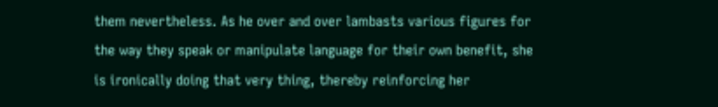them nevertheless. As he over and over lambasts various figures for the way they speak or manipulate language for their own benefit, she is ironically doing that very thing, thereby reinforcing her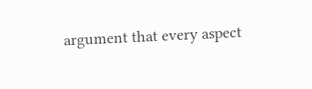argument that every aspect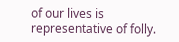of our lives is representative of folly.